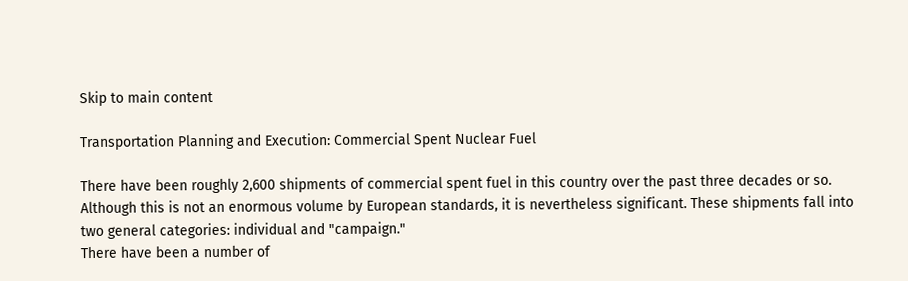Skip to main content

Transportation Planning and Execution: Commercial Spent Nuclear Fuel

There have been roughly 2,600 shipments of commercial spent fuel in this country over the past three decades or so. Although this is not an enormous volume by European standards, it is nevertheless significant. These shipments fall into two general categories: individual and "campaign."
There have been a number of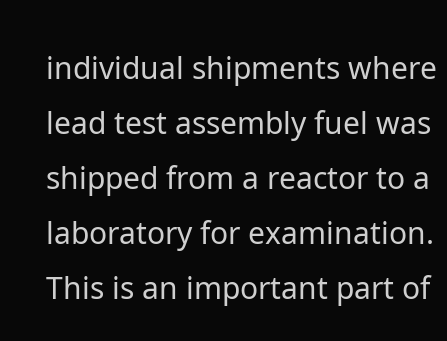individual shipments where lead test assembly fuel was shipped from a reactor to a laboratory for examination. This is an important part of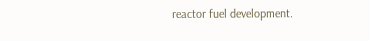reactor fuel development.